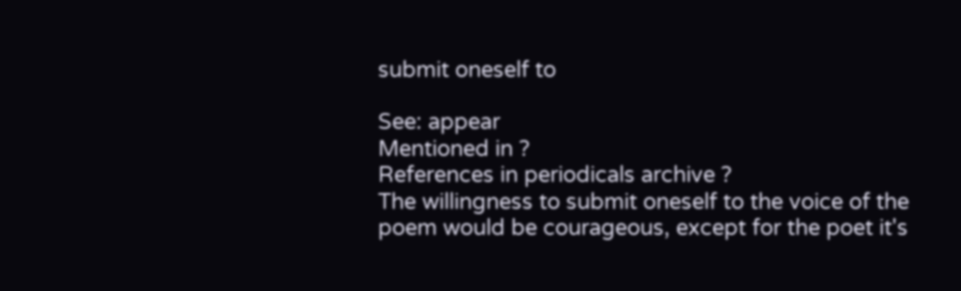submit oneself to

See: appear
Mentioned in ?
References in periodicals archive ?
The willingness to submit oneself to the voice of the poem would be courageous, except for the poet it's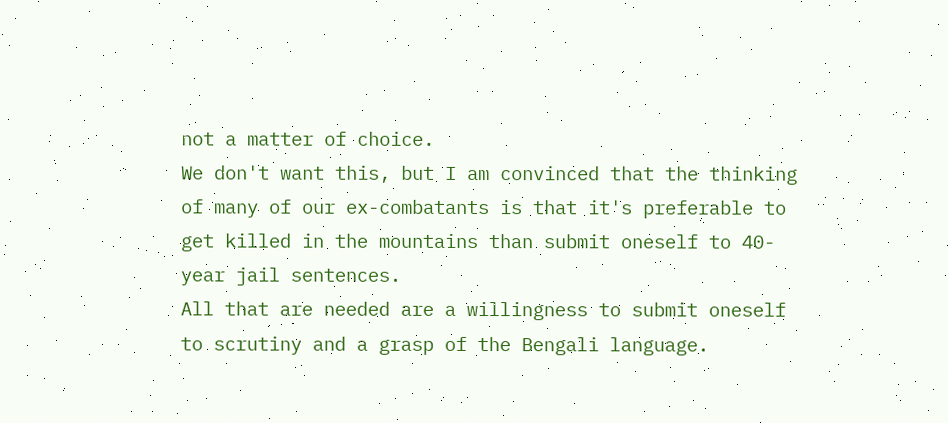not a matter of choice.
We don't want this, but I am convinced that the thinking of many of our ex-combatants is that it's preferable to get killed in the mountains than submit oneself to 40-year jail sentences.
All that are needed are a willingness to submit oneself to scrutiny and a grasp of the Bengali language.